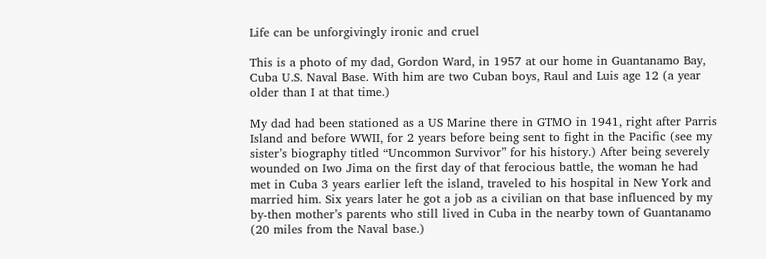Life can be unforgivingly ironic and cruel

This is a photo of my dad, Gordon Ward, in 1957 at our home in Guantanamo Bay, Cuba U.S. Naval Base. With him are two Cuban boys, Raul and Luis age 12 (a year older than I at that time.)

My dad had been stationed as a US Marine there in GTMO in 1941, right after Parris Island and before WWII, for 2 years before being sent to fight in the Pacific (see my sister’s biography titled “Uncommon Survivor” for his history.) After being severely wounded on Iwo Jima on the first day of that ferocious battle, the woman he had met in Cuba 3 years earlier left the island, traveled to his hospital in New York and married him. Six years later he got a job as a civilian on that base influenced by my by-then mother’s parents who still lived in Cuba in the nearby town of Guantanamo (20 miles from the Naval base.)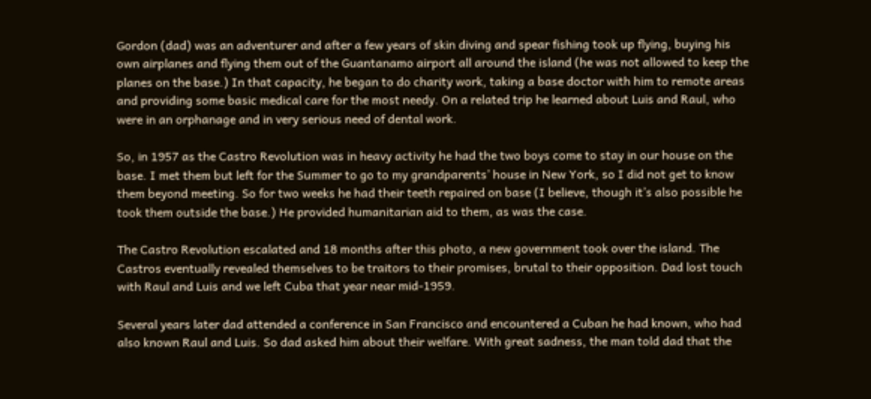Gordon (dad) was an adventurer and after a few years of skin diving and spear fishing took up flying, buying his own airplanes and flying them out of the Guantanamo airport all around the island (he was not allowed to keep the planes on the base.) In that capacity, he began to do charity work, taking a base doctor with him to remote areas and providing some basic medical care for the most needy. On a related trip he learned about Luis and Raul, who were in an orphanage and in very serious need of dental work.

So, in 1957 as the Castro Revolution was in heavy activity he had the two boys come to stay in our house on the base. I met them but left for the Summer to go to my grandparents’ house in New York, so I did not get to know them beyond meeting. So for two weeks he had their teeth repaired on base (I believe, though it’s also possible he took them outside the base.) He provided humanitarian aid to them, as was the case.

The Castro Revolution escalated and 18 months after this photo, a new government took over the island. The Castros eventually revealed themselves to be traitors to their promises, brutal to their opposition. Dad lost touch with Raul and Luis and we left Cuba that year near mid-1959.

Several years later dad attended a conference in San Francisco and encountered a Cuban he had known, who had also known Raul and Luis. So dad asked him about their welfare. With great sadness, the man told dad that the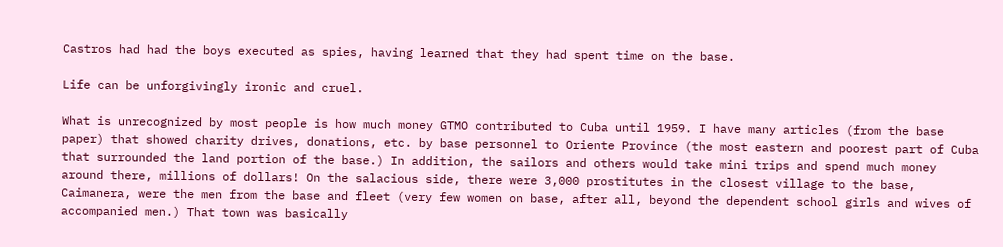Castros had had the boys executed as spies, having learned that they had spent time on the base.

Life can be unforgivingly ironic and cruel.

What is unrecognized by most people is how much money GTMO contributed to Cuba until 1959. I have many articles (from the base paper) that showed charity drives, donations, etc. by base personnel to Oriente Province (the most eastern and poorest part of Cuba that surrounded the land portion of the base.) In addition, the sailors and others would take mini trips and spend much money around there, millions of dollars! On the salacious side, there were 3,000 prostitutes in the closest village to the base, Caimanera, were the men from the base and fleet (very few women on base, after all, beyond the dependent school girls and wives of accompanied men.) That town was basically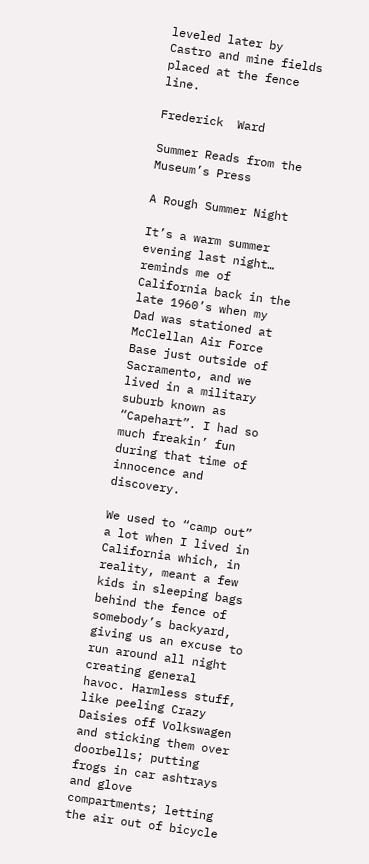leveled later by Castro and mine fields placed at the fence line.

Frederick  Ward

Summer Reads from the Museum’s Press

A Rough Summer Night

It’s a warm summer evening last night… reminds me of California back in the late 1960’s when my Dad was stationed at McClellan Air Force Base just outside of Sacramento, and we lived in a military suburb known as “Capehart”. I had so much freakin’ fun during that time of innocence and discovery.

We used to “camp out” a lot when I lived in California which, in reality, meant a few kids in sleeping bags behind the fence of somebody’s backyard, giving us an excuse to run around all night creating general havoc. Harmless stuff, like peeling Crazy Daisies off Volkswagen and sticking them over doorbells; putting frogs in car ashtrays and glove compartments; letting the air out of bicycle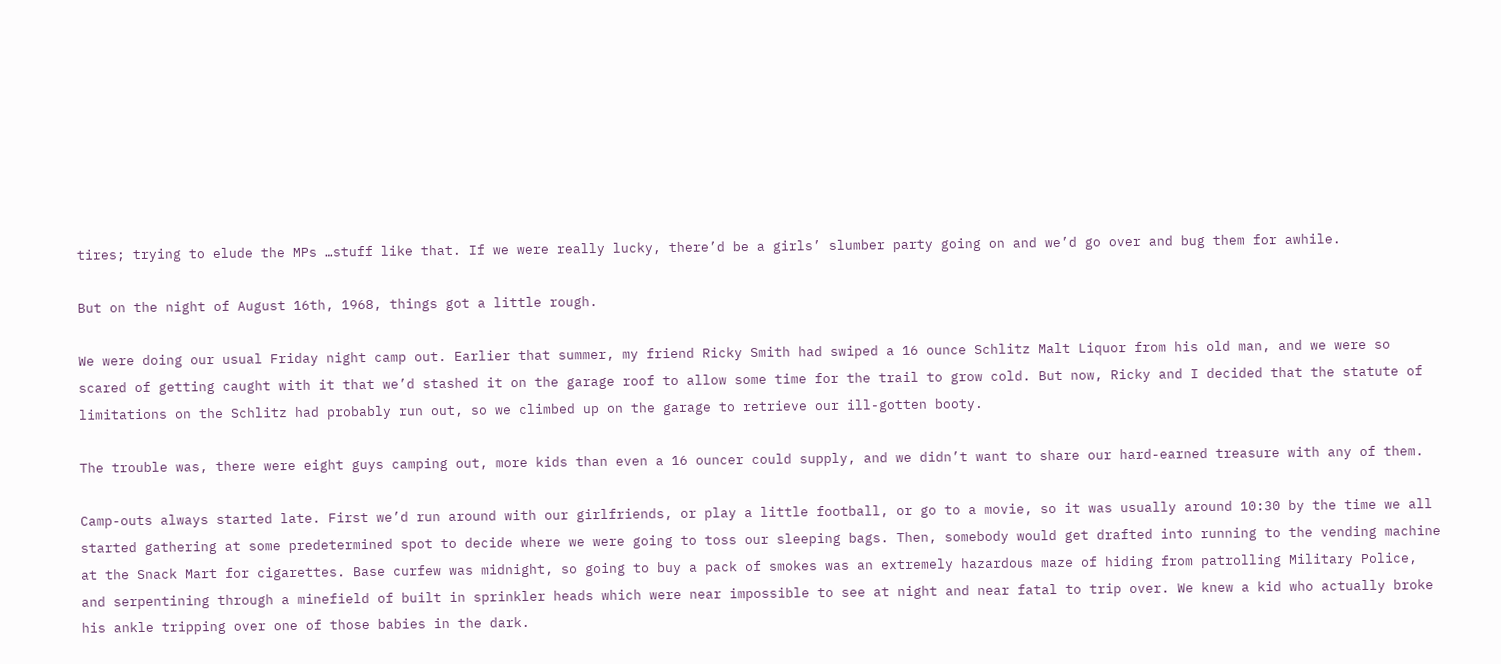tires; trying to elude the MPs …stuff like that. If we were really lucky, there’d be a girls’ slumber party going on and we’d go over and bug them for awhile.

But on the night of August 16th, 1968, things got a little rough.

We were doing our usual Friday night camp out. Earlier that summer, my friend Ricky Smith had swiped a 16 ounce Schlitz Malt Liquor from his old man, and we were so scared of getting caught with it that we’d stashed it on the garage roof to allow some time for the trail to grow cold. But now, Ricky and I decided that the statute of limitations on the Schlitz had probably run out, so we climbed up on the garage to retrieve our ill-gotten booty.

The trouble was, there were eight guys camping out, more kids than even a 16 ouncer could supply, and we didn’t want to share our hard-earned treasure with any of them.

Camp-outs always started late. First we’d run around with our girlfriends, or play a little football, or go to a movie, so it was usually around 10:30 by the time we all started gathering at some predetermined spot to decide where we were going to toss our sleeping bags. Then, somebody would get drafted into running to the vending machine at the Snack Mart for cigarettes. Base curfew was midnight, so going to buy a pack of smokes was an extremely hazardous maze of hiding from patrolling Military Police, and serpentining through a minefield of built in sprinkler heads which were near impossible to see at night and near fatal to trip over. We knew a kid who actually broke his ankle tripping over one of those babies in the dark.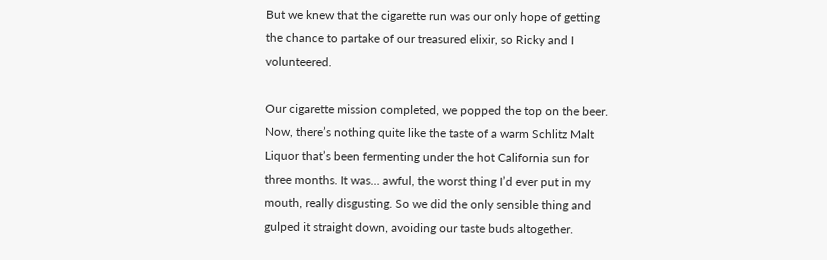But we knew that the cigarette run was our only hope of getting the chance to partake of our treasured elixir, so Ricky and I volunteered.

Our cigarette mission completed, we popped the top on the beer. Now, there’s nothing quite like the taste of a warm Schlitz Malt Liquor that’s been fermenting under the hot California sun for three months. It was… awful, the worst thing I’d ever put in my mouth, really disgusting. So we did the only sensible thing and gulped it straight down, avoiding our taste buds altogether.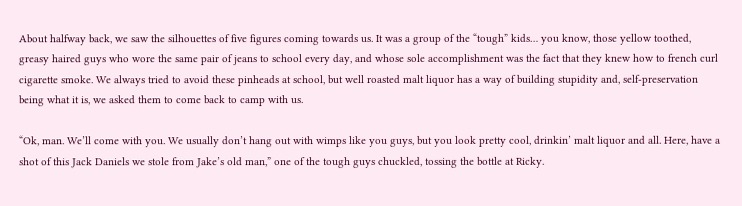About halfway back, we saw the silhouettes of five figures coming towards us. It was a group of the “tough” kids… you know, those yellow toothed, greasy haired guys who wore the same pair of jeans to school every day, and whose sole accomplishment was the fact that they knew how to french curl cigarette smoke. We always tried to avoid these pinheads at school, but well roasted malt liquor has a way of building stupidity and, self-preservation being what it is, we asked them to come back to camp with us.

“Ok, man. We’ll come with you. We usually don’t hang out with wimps like you guys, but you look pretty cool, drinkin’ malt liquor and all. Here, have a shot of this Jack Daniels we stole from Jake’s old man,” one of the tough guys chuckled, tossing the bottle at Ricky.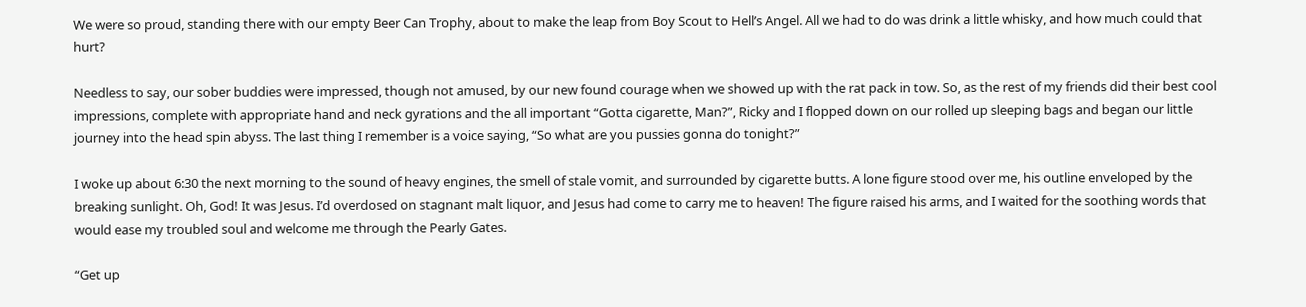We were so proud, standing there with our empty Beer Can Trophy, about to make the leap from Boy Scout to Hell’s Angel. All we had to do was drink a little whisky, and how much could that hurt?

Needless to say, our sober buddies were impressed, though not amused, by our new found courage when we showed up with the rat pack in tow. So, as the rest of my friends did their best cool impressions, complete with appropriate hand and neck gyrations and the all important “Gotta cigarette, Man?”, Ricky and I flopped down on our rolled up sleeping bags and began our little journey into the head spin abyss. The last thing I remember is a voice saying, “So what are you pussies gonna do tonight?”

I woke up about 6:30 the next morning to the sound of heavy engines, the smell of stale vomit, and surrounded by cigarette butts. A lone figure stood over me, his outline enveloped by the breaking sunlight. Oh, God! It was Jesus. I’d overdosed on stagnant malt liquor, and Jesus had come to carry me to heaven! The figure raised his arms, and I waited for the soothing words that would ease my troubled soul and welcome me through the Pearly Gates.

“Get up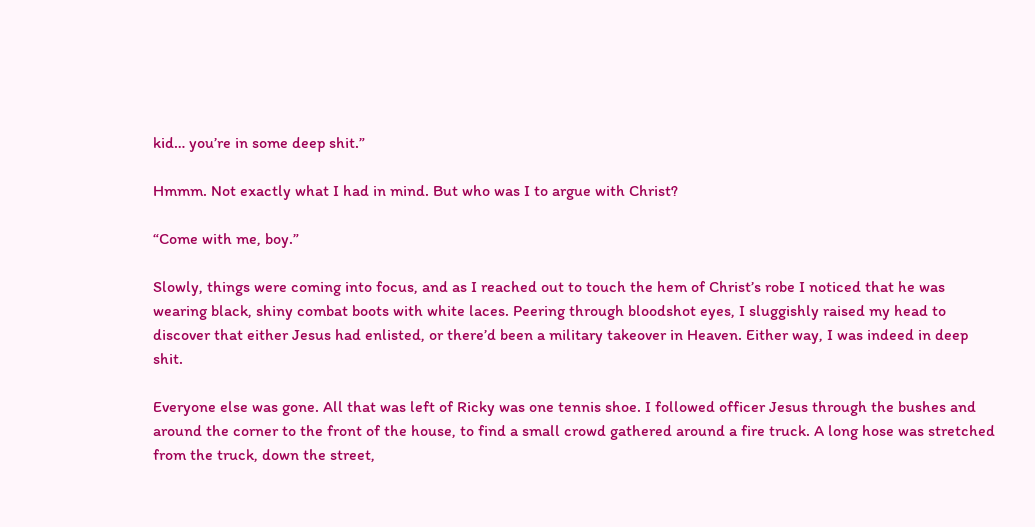kid… you’re in some deep shit.”

Hmmm. Not exactly what I had in mind. But who was I to argue with Christ?

“Come with me, boy.”

Slowly, things were coming into focus, and as I reached out to touch the hem of Christ’s robe I noticed that he was wearing black, shiny combat boots with white laces. Peering through bloodshot eyes, I sluggishly raised my head to discover that either Jesus had enlisted, or there’d been a military takeover in Heaven. Either way, I was indeed in deep shit.

Everyone else was gone. All that was left of Ricky was one tennis shoe. I followed officer Jesus through the bushes and around the corner to the front of the house, to find a small crowd gathered around a fire truck. A long hose was stretched from the truck, down the street,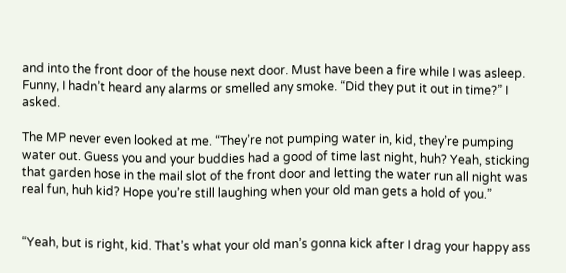and into the front door of the house next door. Must have been a fire while I was asleep. Funny, I hadn’t heard any alarms or smelled any smoke. “Did they put it out in time?” I asked.

The MP never even looked at me. “They’re not pumping water in, kid, they’re pumping water out. Guess you and your buddies had a good of time last night, huh? Yeah, sticking that garden hose in the mail slot of the front door and letting the water run all night was real fun, huh kid? Hope you’re still laughing when your old man gets a hold of you.”


“Yeah, but is right, kid. That’s what your old man’s gonna kick after I drag your happy ass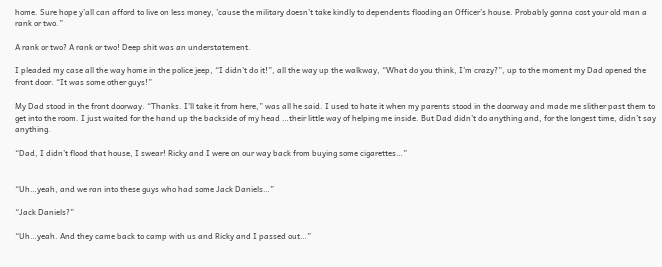home. Sure hope y’all can afford to live on less money, ’cause the military doesn’t take kindly to dependents flooding an Officer’s house. Probably gonna cost your old man a rank or two.”

A rank or two? A rank or two! Deep shit was an understatement.

I pleaded my case all the way home in the police jeep, “I didn’t do it!”, all the way up the walkway, “What do you think, I’m crazy?”, up to the moment my Dad opened the front door. “It was some other guys!”

My Dad stood in the front doorway. “Thanks. I’ll take it from here,” was all he said. I used to hate it when my parents stood in the doorway and made me slither past them to get into the room. I just waited for the hand up the backside of my head …their little way of helping me inside. But Dad didn’t do anything and, for the longest time, didn’t say anything.

“Dad, I didn’t flood that house, I swear! Ricky and I were on our way back from buying some cigarettes…”


“Uh…yeah, and we ran into these guys who had some Jack Daniels…”

“Jack Daniels?”

“Uh…yeah. And they came back to camp with us and Ricky and I passed out…”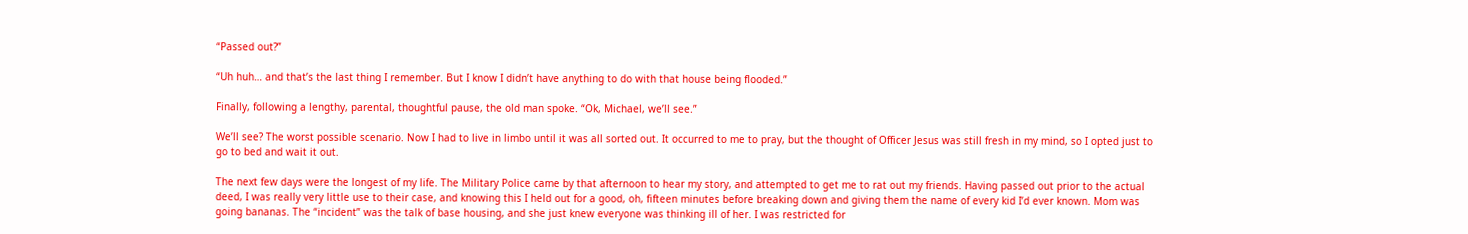“Passed out?”

“Uh huh… and that’s the last thing I remember. But I know I didn’t have anything to do with that house being flooded.”

Finally, following a lengthy, parental, thoughtful pause, the old man spoke. “Ok, Michael, we’ll see.”

We’ll see? The worst possible scenario. Now I had to live in limbo until it was all sorted out. It occurred to me to pray, but the thought of Officer Jesus was still fresh in my mind, so I opted just to go to bed and wait it out.

The next few days were the longest of my life. The Military Police came by that afternoon to hear my story, and attempted to get me to rat out my friends. Having passed out prior to the actual deed, I was really very little use to their case, and knowing this I held out for a good, oh, fifteen minutes before breaking down and giving them the name of every kid I’d ever known. Mom was going bananas. The “incident” was the talk of base housing, and she just knew everyone was thinking ill of her. I was restricted for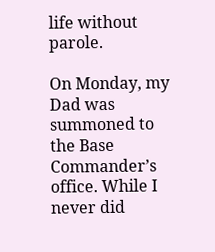life without parole.

On Monday, my Dad was summoned to the Base Commander’s office. While I never did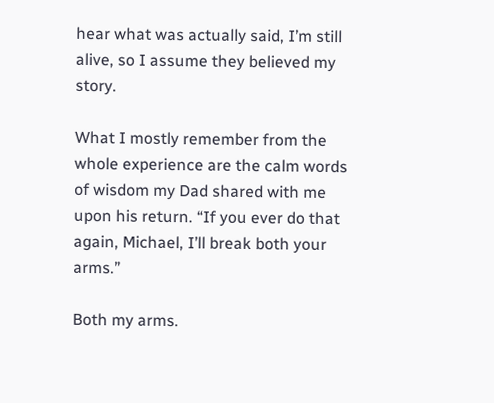hear what was actually said, I’m still alive, so I assume they believed my story.

What I mostly remember from the whole experience are the calm words of wisdom my Dad shared with me upon his return. “If you ever do that again, Michael, I’ll break both your arms.”

Both my arms.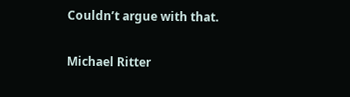Couldn’t argue with that.

Michael Ritter